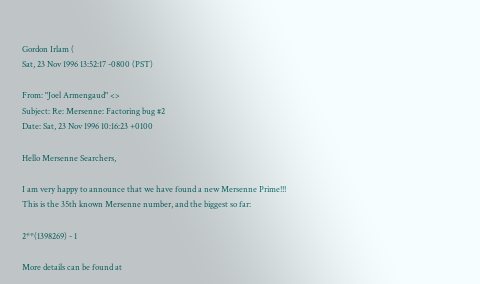Gordon Irlam (
Sat, 23 Nov 1996 13:52:17 -0800 (PST)

From: "Joel Armengaud" <>
Subject: Re: Mersenne: Factoring bug #2
Date: Sat, 23 Nov 1996 10:16:23 +0100

Hello Mersenne Searchers,

I am very happy to announce that we have found a new Mersenne Prime!!!
This is the 35th known Mersenne number, and the biggest so far:

2**(1398269) - 1

More details can be found at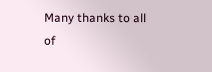Many thanks to all of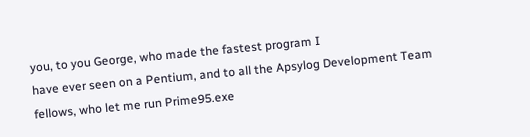you, to you George, who made the fastest program I
have ever seen on a Pentium, and to all the Apsylog Development Team
fellows, who let me run Prime95.exe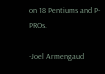on 18 Pentiums and P-PROs.

-Joel Armengaud